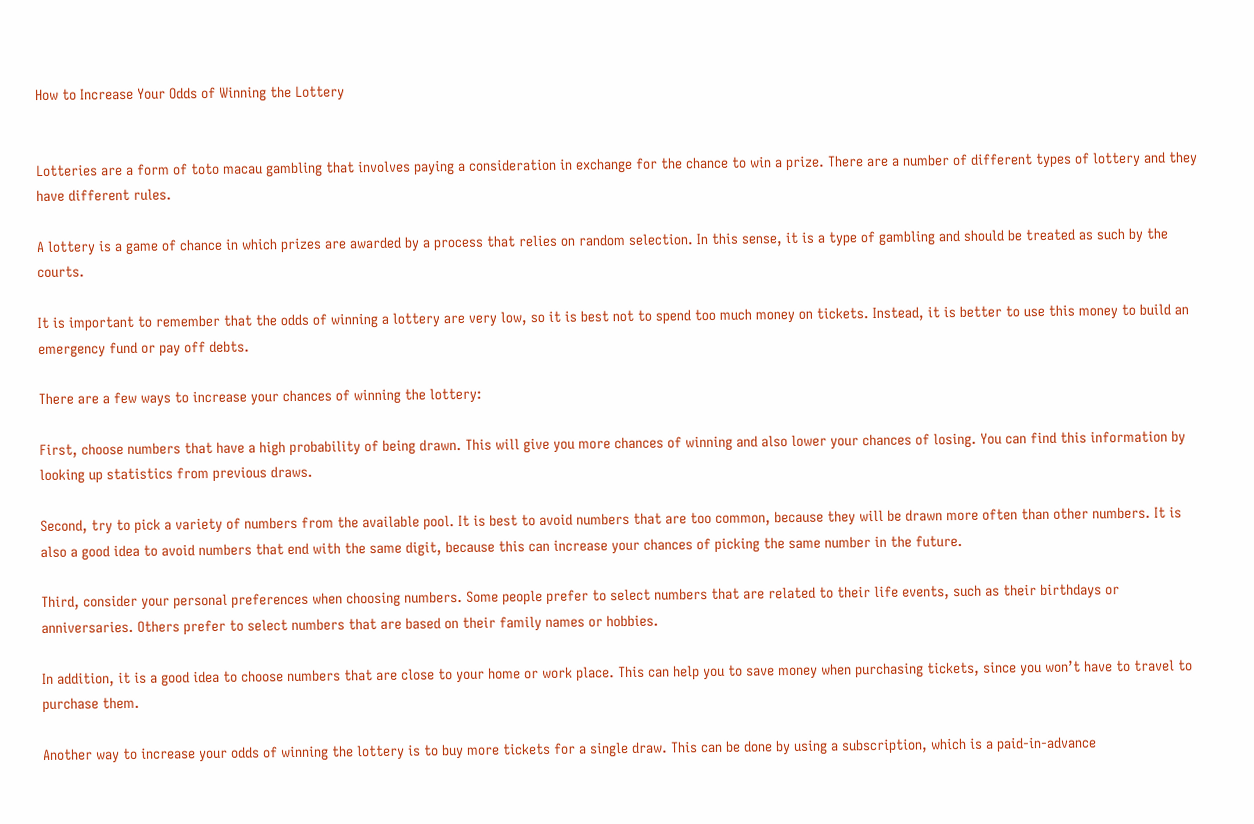How to Increase Your Odds of Winning the Lottery


Lotteries are a form of toto macau gambling that involves paying a consideration in exchange for the chance to win a prize. There are a number of different types of lottery and they have different rules.

A lottery is a game of chance in which prizes are awarded by a process that relies on random selection. In this sense, it is a type of gambling and should be treated as such by the courts.

It is important to remember that the odds of winning a lottery are very low, so it is best not to spend too much money on tickets. Instead, it is better to use this money to build an emergency fund or pay off debts.

There are a few ways to increase your chances of winning the lottery:

First, choose numbers that have a high probability of being drawn. This will give you more chances of winning and also lower your chances of losing. You can find this information by looking up statistics from previous draws.

Second, try to pick a variety of numbers from the available pool. It is best to avoid numbers that are too common, because they will be drawn more often than other numbers. It is also a good idea to avoid numbers that end with the same digit, because this can increase your chances of picking the same number in the future.

Third, consider your personal preferences when choosing numbers. Some people prefer to select numbers that are related to their life events, such as their birthdays or anniversaries. Others prefer to select numbers that are based on their family names or hobbies.

In addition, it is a good idea to choose numbers that are close to your home or work place. This can help you to save money when purchasing tickets, since you won’t have to travel to purchase them.

Another way to increase your odds of winning the lottery is to buy more tickets for a single draw. This can be done by using a subscription, which is a paid-in-advance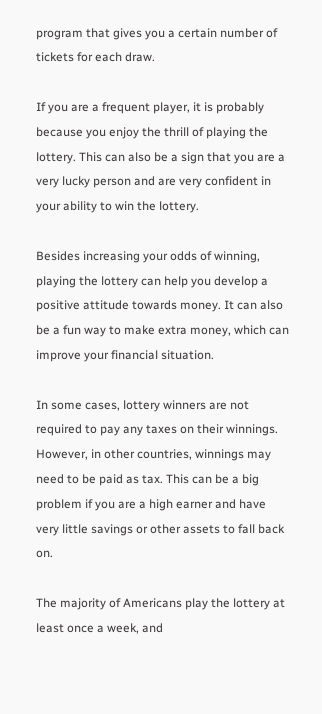program that gives you a certain number of tickets for each draw.

If you are a frequent player, it is probably because you enjoy the thrill of playing the lottery. This can also be a sign that you are a very lucky person and are very confident in your ability to win the lottery.

Besides increasing your odds of winning, playing the lottery can help you develop a positive attitude towards money. It can also be a fun way to make extra money, which can improve your financial situation.

In some cases, lottery winners are not required to pay any taxes on their winnings. However, in other countries, winnings may need to be paid as tax. This can be a big problem if you are a high earner and have very little savings or other assets to fall back on.

The majority of Americans play the lottery at least once a week, and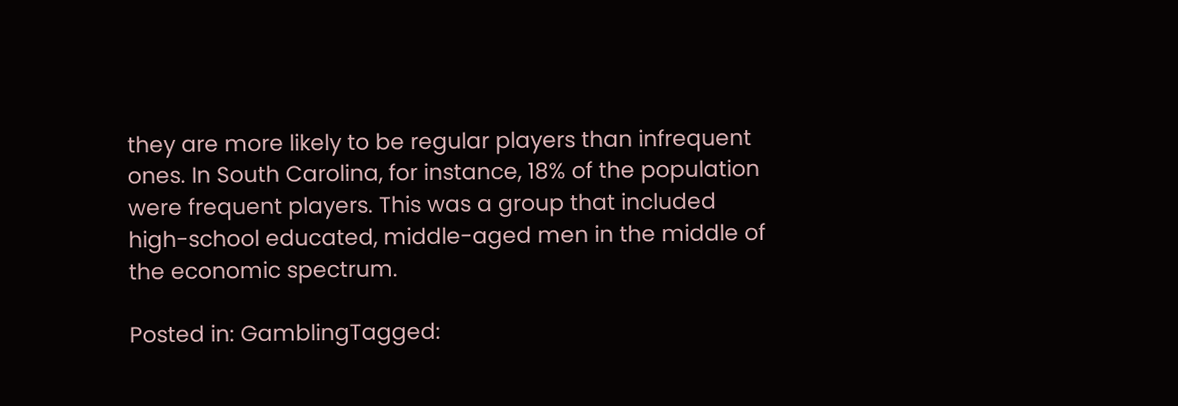they are more likely to be regular players than infrequent ones. In South Carolina, for instance, 18% of the population were frequent players. This was a group that included high-school educated, middle-aged men in the middle of the economic spectrum.

Posted in: GamblingTagged: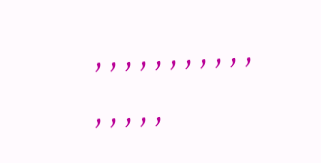, , , , , , , , , , , , , , , ,